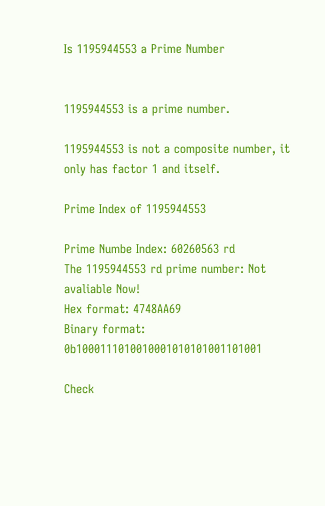Is 1195944553 a Prime Number


1195944553 is a prime number.

1195944553 is not a composite number, it only has factor 1 and itself.

Prime Index of 1195944553

Prime Numbe Index: 60260563 rd
The 1195944553 rd prime number: Not avaliable Now!
Hex format: 4748AA69
Binary format: 0b1000111010010001010101001101001

Check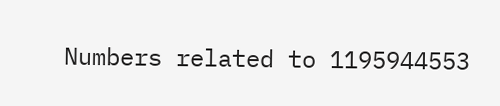Numbers related to 1195944553